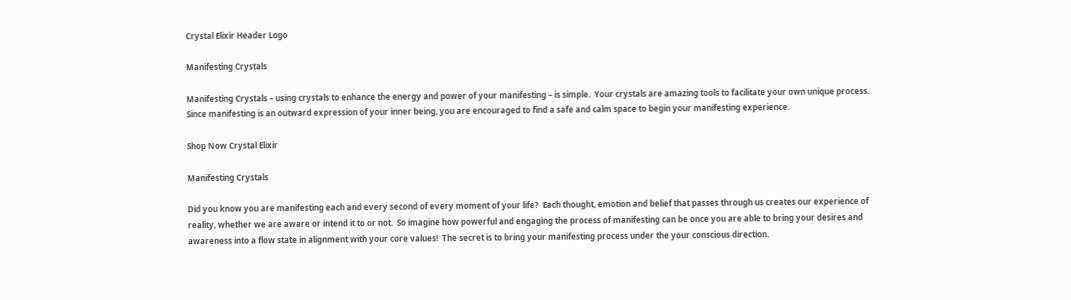Crystal Elixir Header Logo

Manifesting Crystals

Manifesting Crystals – using crystals to enhance the energy and power of your manifesting – is simple.  Your crystals are amazing tools to facilitate your own unique process.  Since manifesting is an outward expression of your inner being, you are encouraged to find a safe and calm space to begin your manifesting experience.

Shop Now Crystal Elixir

Manifesting Crystals

Did you know you are manifesting each and every second of every moment of your life?  Each thought, emotion and belief that passes through us creates our experience of reality, whether we are aware or intend it to or not.  So imagine how powerful and engaging the process of manifesting can be once you are able to bring your desires and awareness into a flow state in alignment with your core values!  The secret is to bring your manifesting process under the your conscious direction.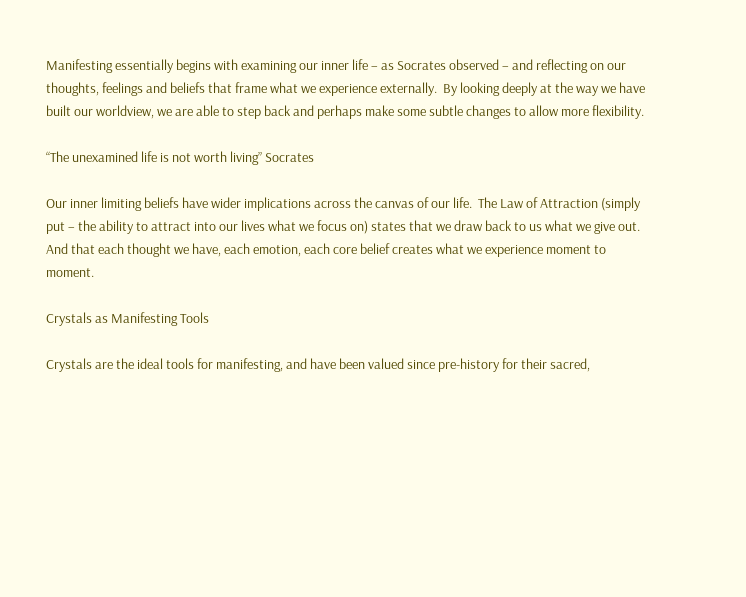Manifesting essentially begins with examining our inner life – as Socrates observed – and reflecting on our thoughts, feelings and beliefs that frame what we experience externally.  By looking deeply at the way we have built our worldview, we are able to step back and perhaps make some subtle changes to allow more flexibility.

“The unexamined life is not worth living” Socrates

Our inner limiting beliefs have wider implications across the canvas of our life.  The Law of Attraction (simply put – the ability to attract into our lives what we focus on) states that we draw back to us what we give out.  And that each thought we have, each emotion, each core belief creates what we experience moment to moment.

Crystals as Manifesting Tools

Crystals are the ideal tools for manifesting, and have been valued since pre-history for their sacred,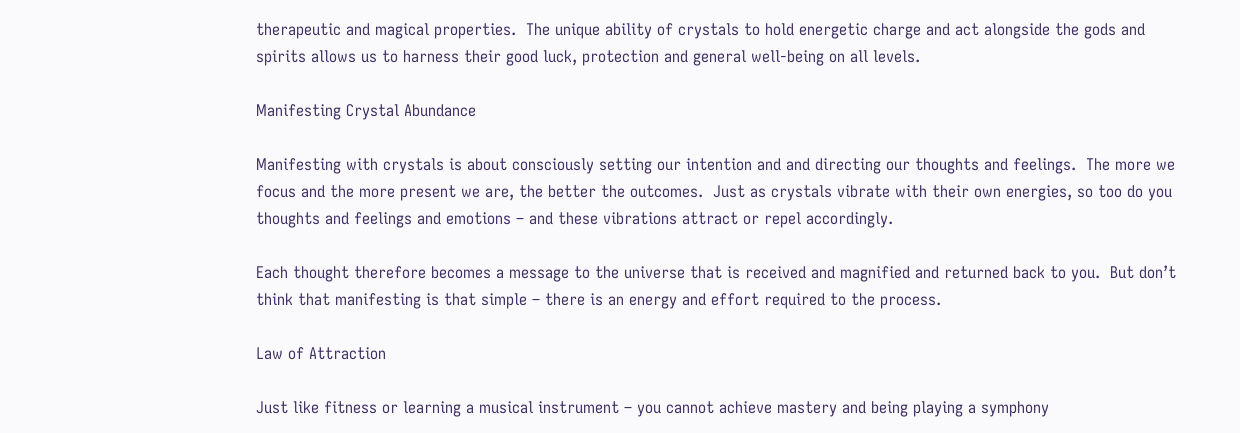therapeutic and magical properties.  The unique ability of crystals to hold energetic charge and act alongside the gods and spirits allows us to harness their good luck, protection and general well-being on all levels.

Manifesting Crystal Abundance

Manifesting with crystals is about consciously setting our intention and and directing our thoughts and feelings.  The more we focus and the more present we are, the better the outcomes.  Just as crystals vibrate with their own energies, so too do you thoughts and feelings and emotions – and these vibrations attract or repel accordingly.

Each thought therefore becomes a message to the universe that is received and magnified and returned back to you.  But don’t think that manifesting is that simple – there is an energy and effort required to the process.

Law of Attraction

Just like fitness or learning a musical instrument – you cannot achieve mastery and being playing a symphony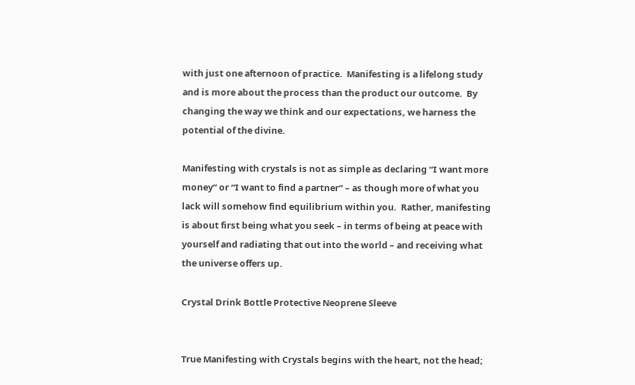with just one afternoon of practice.  Manifesting is a lifelong study and is more about the process than the product our outcome.  By changing the way we think and our expectations, we harness the potential of the divine.

Manifesting with crystals is not as simple as declaring “I want more money” or “I want to find a partner” – as though more of what you lack will somehow find equilibrium within you.  Rather, manifesting is about first being what you seek – in terms of being at peace with yourself and radiating that out into the world – and receiving what the universe offers up.

Crystal Drink Bottle Protective Neoprene Sleeve


True Manifesting with Crystals begins with the heart, not the head;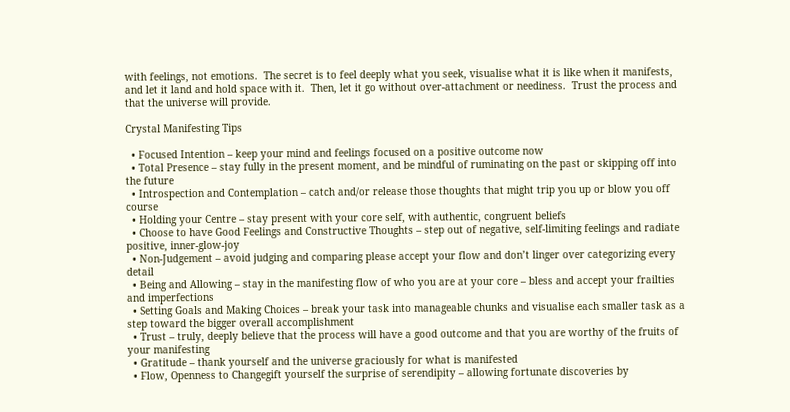with feelings, not emotions.  The secret is to feel deeply what you seek, visualise what it is like when it manifests, and let it land and hold space with it.  Then, let it go without over-attachment or neediness.  Trust the process and that the universe will provide.

Crystal Manifesting Tips

  • Focused Intention – keep your mind and feelings focused on a positive outcome now
  • Total Presence – stay fully in the present moment, and be mindful of ruminating on the past or skipping off into the future
  • Introspection and Contemplation – catch and/or release those thoughts that might trip you up or blow you off course
  • Holding your Centre – stay present with your core self, with authentic, congruent beliefs
  • Choose to have Good Feelings and Constructive Thoughts – step out of negative, self-limiting feelings and radiate positive, inner-glow-joy
  • Non-Judgement – avoid judging and comparing please accept your flow and don’t linger over categorizing every detail
  • Being and Allowing – stay in the manifesting flow of who you are at your core – bless and accept your frailties and imperfections
  • Setting Goals and Making Choices – break your task into manageable chunks and visualise each smaller task as a step toward the bigger overall accomplishment
  • Trust – truly, deeply believe that the process will have a good outcome and that you are worthy of the fruits of your manifesting
  • Gratitude – thank yourself and the universe graciously for what is manifested
  • Flow, Openness to Changegift yourself the surprise of serendipity – allowing fortunate discoveries by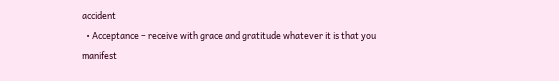accident
  • Acceptance – receive with grace and gratitude whatever it is that you manifest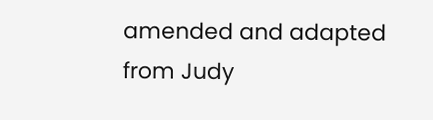amended and adapted from Judy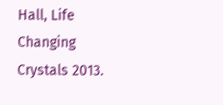Hall, Life Changing Crystals 2013.